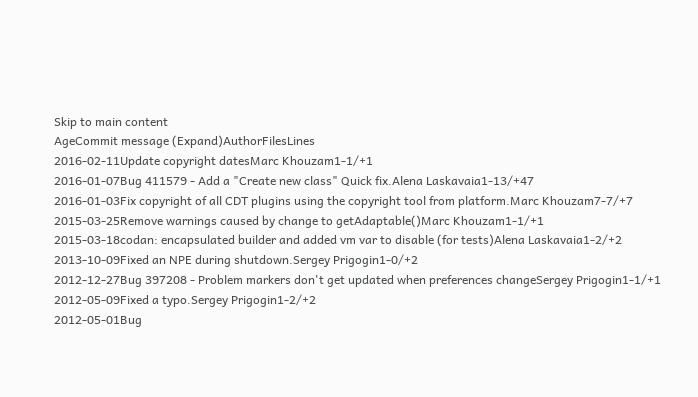Skip to main content
AgeCommit message (Expand)AuthorFilesLines
2016-02-11Update copyright datesMarc Khouzam1-1/+1
2016-01-07Bug 411579 - Add a "Create new class" Quick fix.Alena Laskavaia1-13/+47
2016-01-03Fix copyright of all CDT plugins using the copyright tool from platform.Marc Khouzam7-7/+7
2015-03-25Remove warnings caused by change to getAdaptable()Marc Khouzam1-1/+1
2015-03-18codan: encapsulated builder and added vm var to disable (for tests)Alena Laskavaia1-2/+2
2013-10-09Fixed an NPE during shutdown.Sergey Prigogin1-0/+2
2012-12-27Bug 397208 - Problem markers don't get updated when preferences changeSergey Prigogin1-1/+1
2012-05-09Fixed a typo.Sergey Prigogin1-2/+2
2012-05-01Bug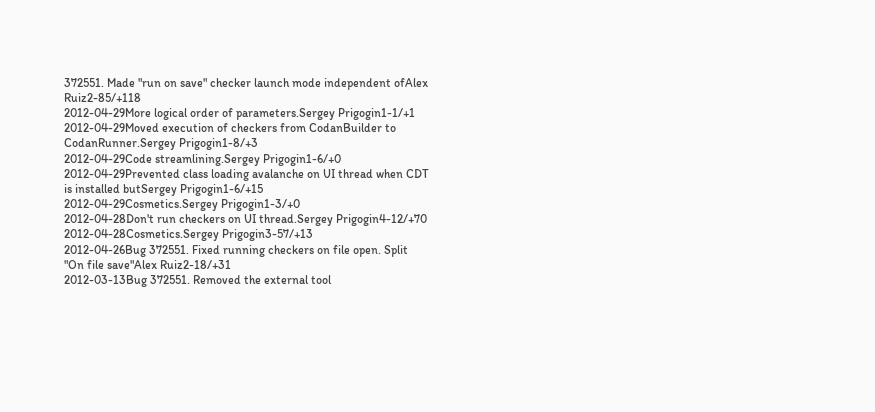372551. Made "run on save" checker launch mode independent ofAlex Ruiz2-85/+118
2012-04-29More logical order of parameters.Sergey Prigogin1-1/+1
2012-04-29Moved execution of checkers from CodanBuilder to CodanRunner.Sergey Prigogin1-8/+3
2012-04-29Code streamlining.Sergey Prigogin1-6/+0
2012-04-29Prevented class loading avalanche on UI thread when CDT is installed butSergey Prigogin1-6/+15
2012-04-29Cosmetics.Sergey Prigogin1-3/+0
2012-04-28Don't run checkers on UI thread.Sergey Prigogin4-12/+70
2012-04-28Cosmetics.Sergey Prigogin3-57/+13
2012-04-26Bug 372551. Fixed running checkers on file open. Split "On file save"Alex Ruiz2-18/+31
2012-03-13Bug 372551. Removed the external tool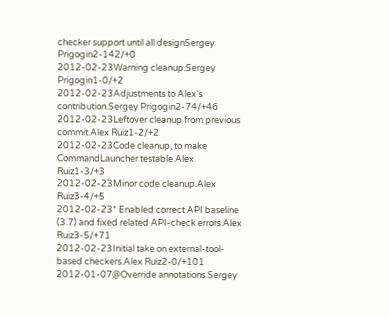checker support until all designSergey Prigogin2-142/+0
2012-02-23Warning cleanup.Sergey Prigogin1-0/+2
2012-02-23Adjustments to Alex's contribution.Sergey Prigogin2-74/+46
2012-02-23Leftover cleanup from previous commit.Alex Ruiz1-2/+2
2012-02-23Code cleanup, to make CommandLauncher testable.Alex Ruiz1-3/+3
2012-02-23Minor code cleanup.Alex Ruiz3-4/+5
2012-02-23* Enabled correct API baseline (3.7) and fixed related API-check errors.Alex Ruiz3-5/+71
2012-02-23Initial take on external-tool-based checkers.Alex Ruiz2-0/+101
2012-01-07@Override annotations.Sergey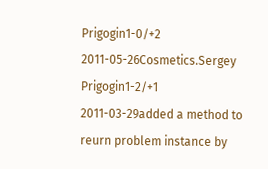Prigogin1-0/+2
2011-05-26Cosmetics.Sergey Prigogin1-2/+1
2011-03-29added a method to reurn problem instance by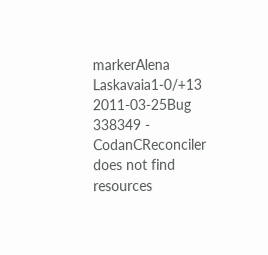markerAlena Laskavaia1-0/+13
2011-03-25Bug 338349 - CodanCReconciler does not find resources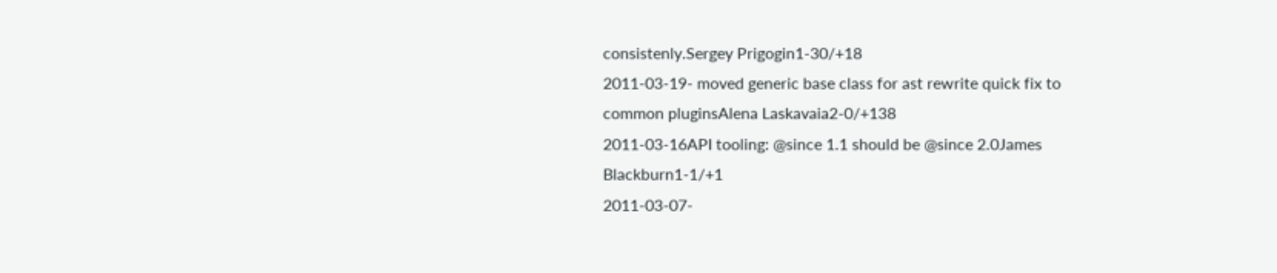consistenly.Sergey Prigogin1-30/+18
2011-03-19- moved generic base class for ast rewrite quick fix to common pluginsAlena Laskavaia2-0/+138
2011-03-16API tooling: @since 1.1 should be @since 2.0James Blackburn1-1/+1
2011-03-07-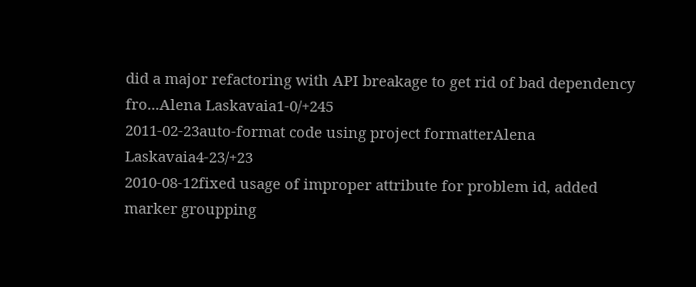did a major refactoring with API breakage to get rid of bad dependency fro...Alena Laskavaia1-0/+245
2011-02-23auto-format code using project formatterAlena Laskavaia4-23/+23
2010-08-12fixed usage of improper attribute for problem id, added marker groupping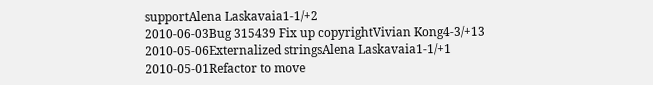supportAlena Laskavaia1-1/+2
2010-06-03Bug 315439 Fix up copyrightVivian Kong4-3/+13
2010-05-06Externalized stringsAlena Laskavaia1-1/+1
2010-05-01Refactor to move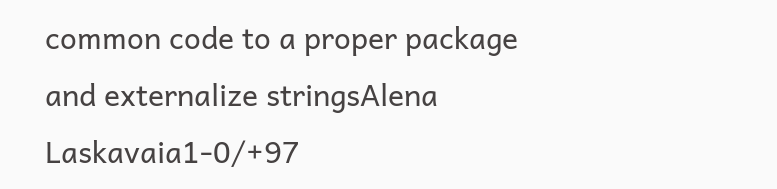common code to a proper package and externalize stringsAlena Laskavaia1-0/+97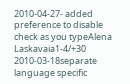2010-04-27- added preference to disable check as you typeAlena Laskavaia1-4/+30
2010-03-18separate language specific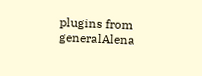plugins from generalAlena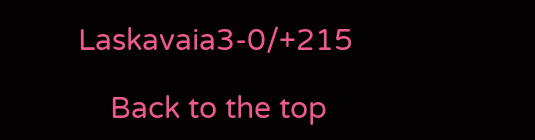Laskavaia3-0/+215

    Back to the top